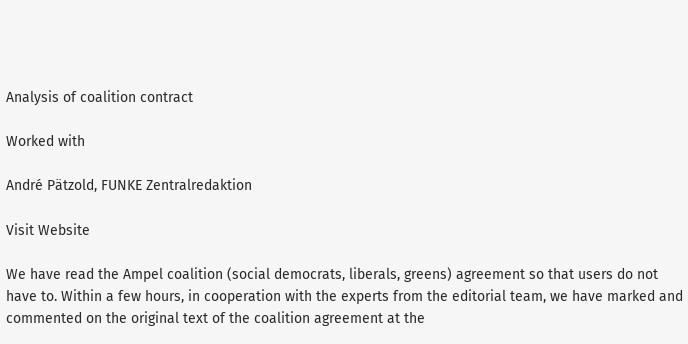Analysis of coalition contract

Worked with

André Pätzold, FUNKE Zentralredaktion

Visit Website

We have read the Ampel coalition (social democrats, liberals, greens) agreement so that users do not have to. Within a few hours, in cooperation with the experts from the editorial team, we have marked and commented on the original text of the coalition agreement at the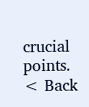crucial points.
< Back